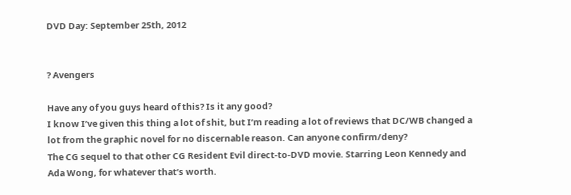DVD Day: September 25th, 2012


? Avengers

Have any of you guys heard of this? Is it any good?
I know I’ve given this thing a lot of shit, but I’m reading a lot of reviews that DC/WB changed a lot from the graphic novel for no discernable reason. Can anyone confirm/deny?
The CG sequel to that other CG Resident Evil direct-to-DVD movie. Starring Leon Kennedy and Ada Wong, for whatever that’s worth.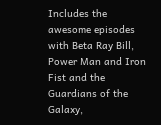Includes the awesome episodes with Beta Ray Bill, Power Man and Iron Fist and the Guardians of the Galaxy,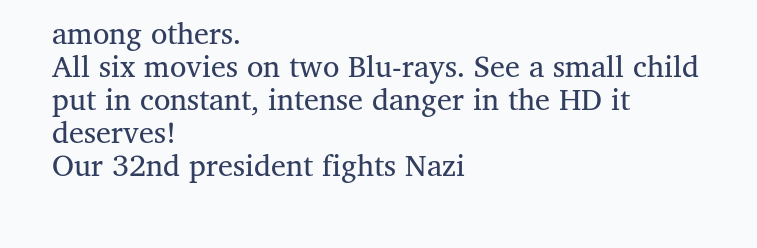among others.
All six movies on two Blu-rays. See a small child put in constant, intense danger in the HD it deserves!
Our 32nd president fights Nazi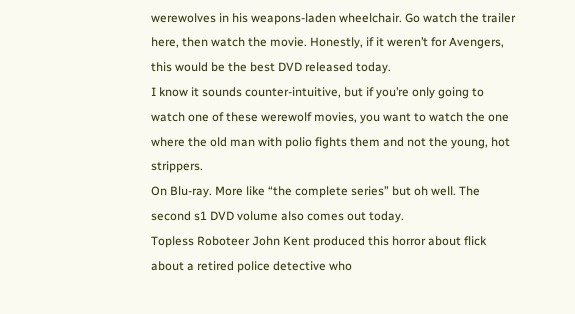werewolves in his weapons-laden wheelchair. Go watch the trailer here, then watch the movie. Honestly, if it weren’t for Avengers, this would be the best DVD released today.
I know it sounds counter-intuitive, but if you’re only going to watch one of these werewolf movies, you want to watch the one where the old man with polio fights them and not the young, hot strippers.
On Blu-ray. More like “the complete series” but oh well. The second s1 DVD volume also comes out today.
Topless Roboteer John Kent produced this horror about flick about a retired police detective who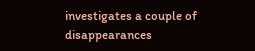investigates a couple of disappearances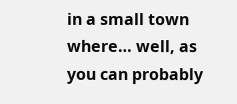in a small town where… well, as you can probably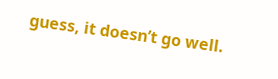guess, it doesn’t go well.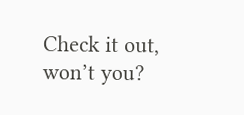Check it out, won’t you?